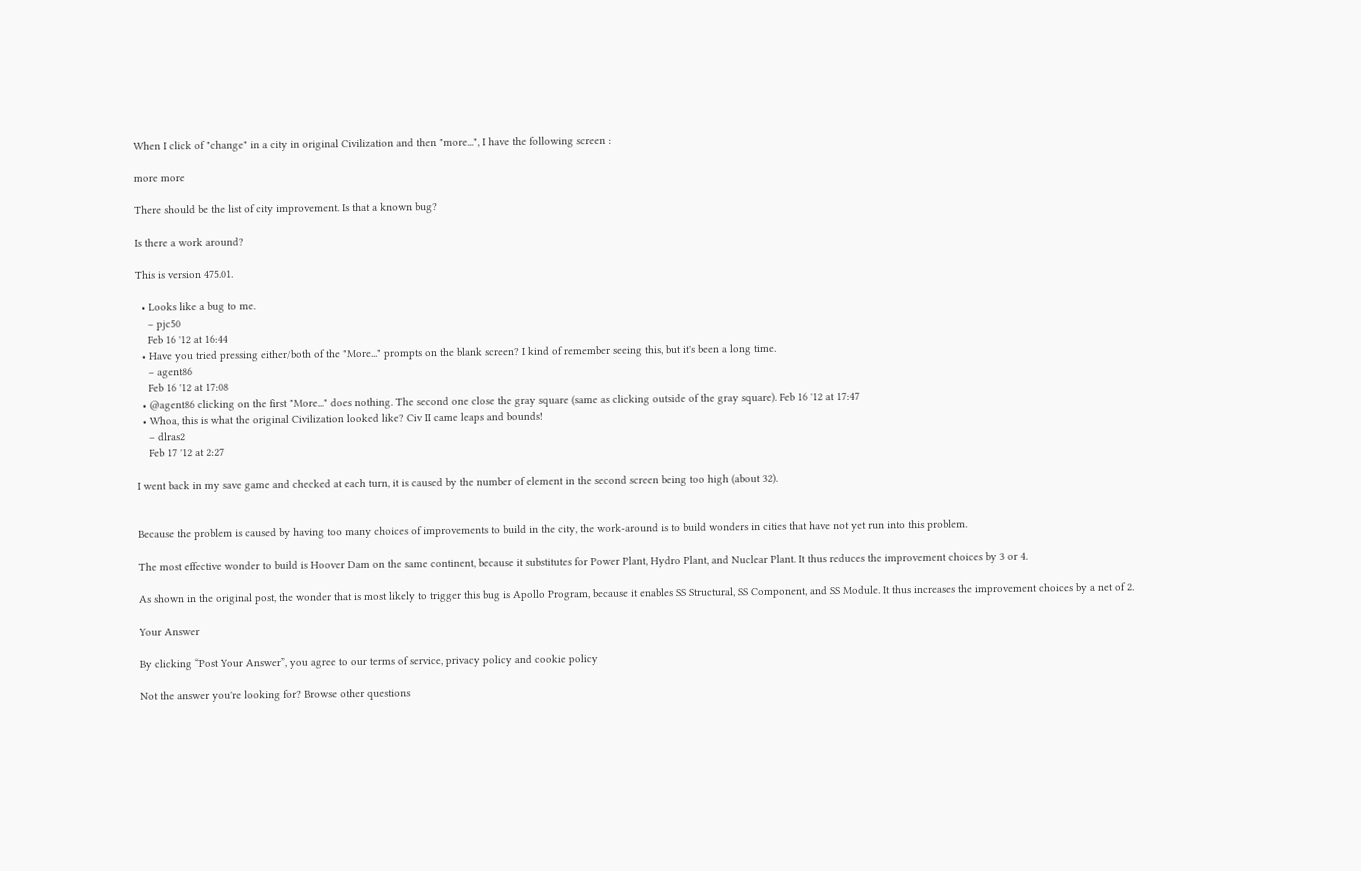When I click of "change" in a city in original Civilization and then "more...", I have the following screen :

more more

There should be the list of city improvement. Is that a known bug?

Is there a work around?

This is version 475.01.

  • Looks like a bug to me.
    – pjc50
    Feb 16 '12 at 16:44
  • Have you tried pressing either/both of the "More..." prompts on the blank screen? I kind of remember seeing this, but it's been a long time.
    – agent86
    Feb 16 '12 at 17:08
  • @agent86 clicking on the first "More..." does nothing. The second one close the gray square (same as clicking outside of the gray square). Feb 16 '12 at 17:47
  • Whoa, this is what the original Civilization looked like? Civ II came leaps and bounds!
    – dlras2
    Feb 17 '12 at 2:27

I went back in my save game and checked at each turn, it is caused by the number of element in the second screen being too high (about 32).


Because the problem is caused by having too many choices of improvements to build in the city, the work-around is to build wonders in cities that have not yet run into this problem.

The most effective wonder to build is Hoover Dam on the same continent, because it substitutes for Power Plant, Hydro Plant, and Nuclear Plant. It thus reduces the improvement choices by 3 or 4.

As shown in the original post, the wonder that is most likely to trigger this bug is Apollo Program, because it enables SS Structural, SS Component, and SS Module. It thus increases the improvement choices by a net of 2.

Your Answer

By clicking “Post Your Answer”, you agree to our terms of service, privacy policy and cookie policy

Not the answer you're looking for? Browse other questions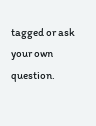tagged or ask your own question.